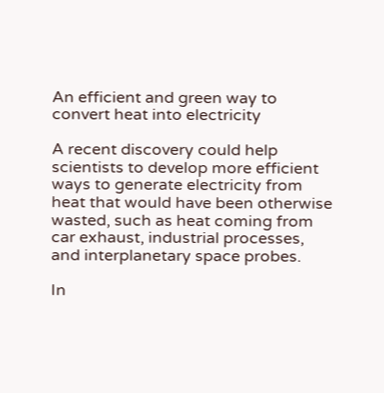An efficient and green way to convert heat into electricity

A recent discovery could help scientists to develop more efficient ways to generate electricity from heat that would have been otherwise wasted, such as heat coming from car exhaust, industrial processes, and interplanetary space probes.

In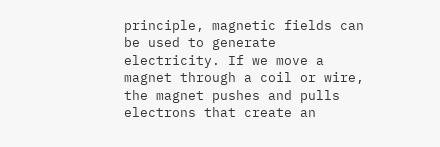principle, magnetic fields can be used to generate electricity. If we move a magnet through a coil or wire, the magnet pushes and pulls electrons that create an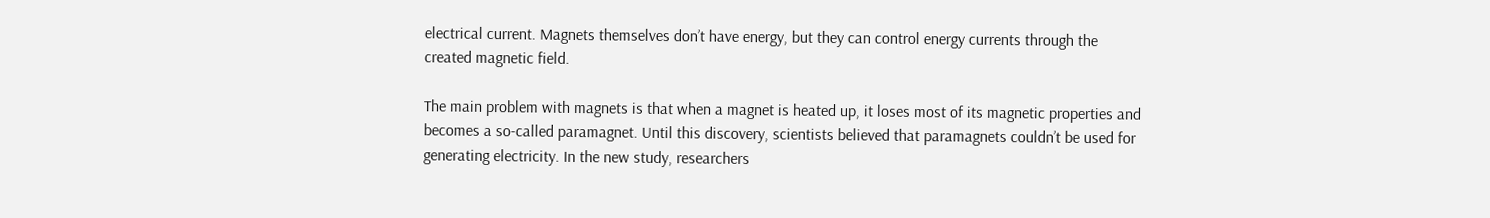electrical current. Magnets themselves don’t have energy, but they can control energy currents through the created magnetic field.

The main problem with magnets is that when a magnet is heated up, it loses most of its magnetic properties and becomes a so-called paramagnet. Until this discovery, scientists believed that paramagnets couldn’t be used for generating electricity. In the new study, researchers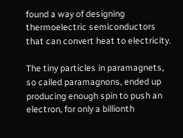found a way of designing thermoelectric semiconductors that can convert heat to electricity.

The tiny particles in paramagnets, so called paramagnons, ended up producing enough spin to push an electron, for only a billionth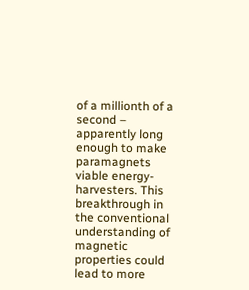of a millionth of a second – apparently long enough to make paramagnets viable energy-harvesters. This breakthrough in the conventional understanding of magnetic properties could lead to more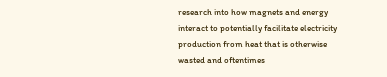research into how magnets and energy interact to potentially facilitate electricity production from heat that is otherwise wasted and oftentimes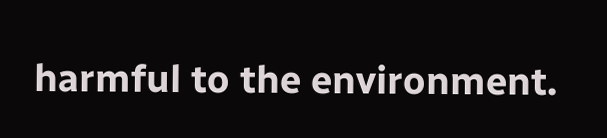harmful to the environment.